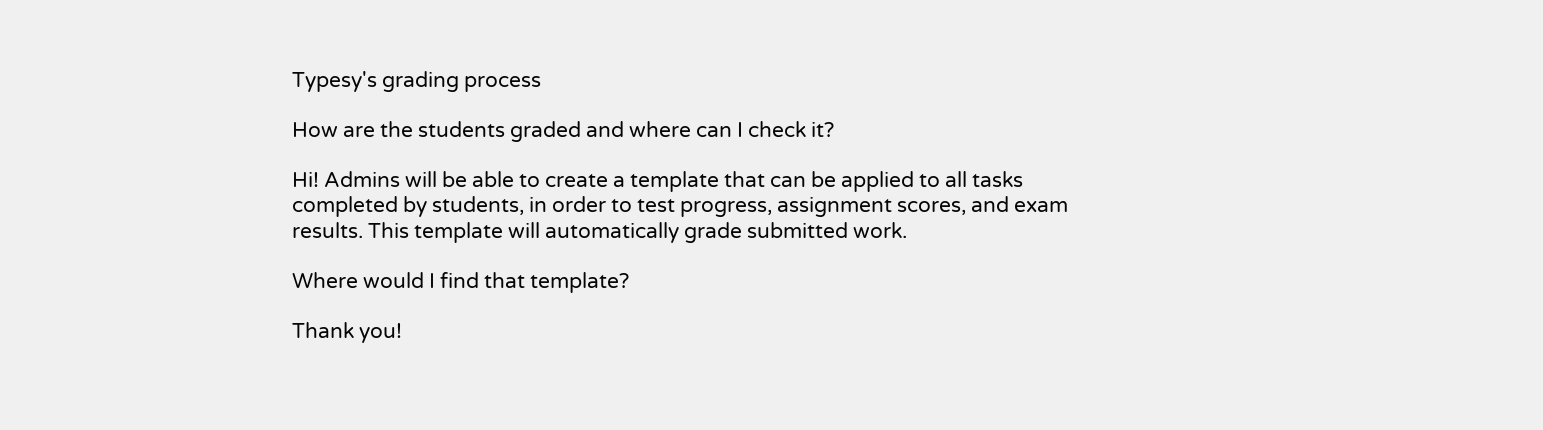Typesy's grading process

How are the students graded and where can I check it?

Hi! Admins will be able to create a template that can be applied to all tasks completed by students, in order to test progress, assignment scores, and exam results. This template will automatically grade submitted work.

Where would I find that template?

Thank you!